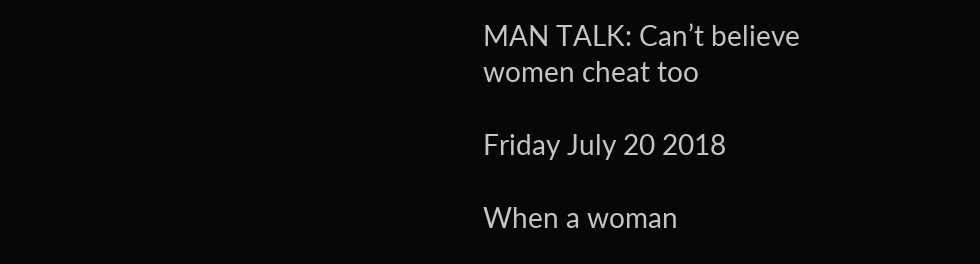MAN TALK: Can’t believe women cheat too

Friday July 20 2018

When a woman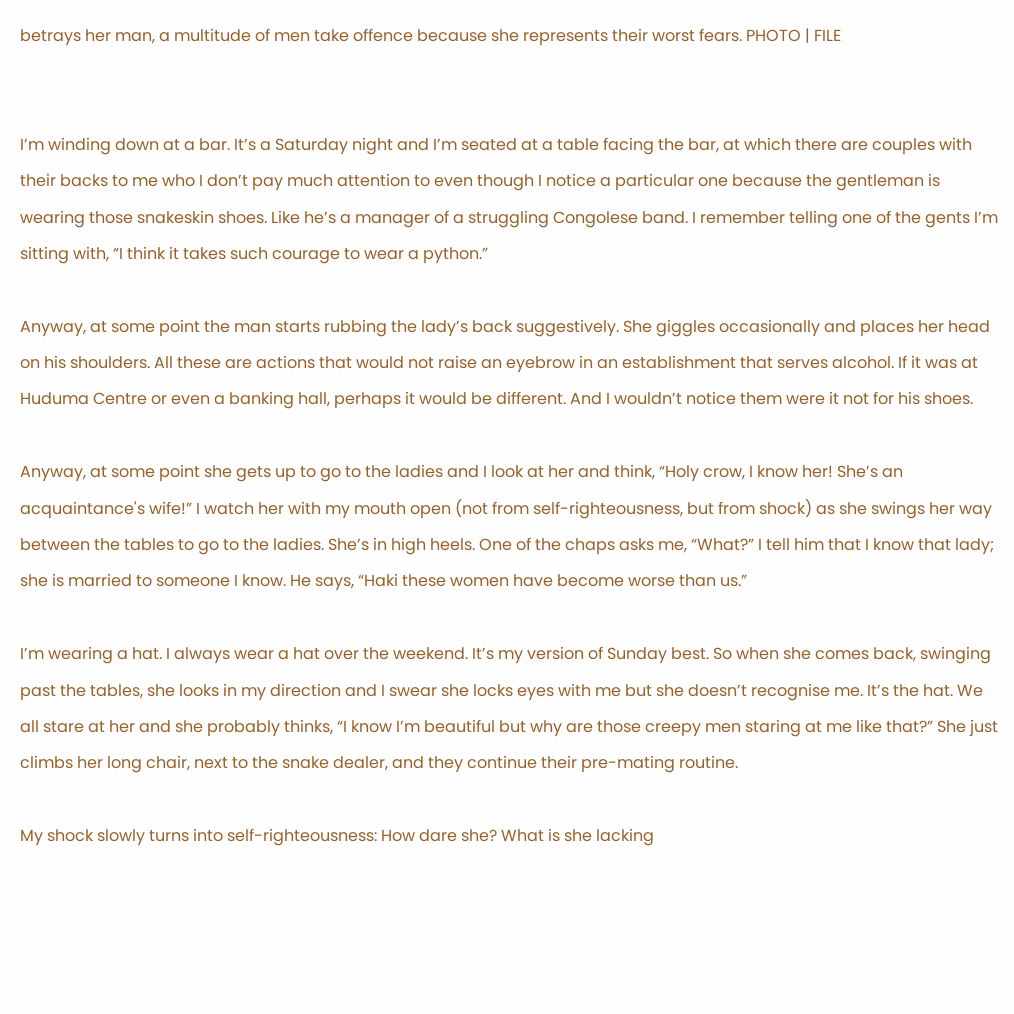betrays her man, a multitude of men take offence because she represents their worst fears. PHOTO | FILE


I’m winding down at a bar. It’s a Saturday night and I’m seated at a table facing the bar, at which there are couples with their backs to me who I don’t pay much attention to even though I notice a particular one because the gentleman is wearing those snakeskin shoes. Like he’s a manager of a struggling Congolese band. I remember telling one of the gents I’m sitting with, “I think it takes such courage to wear a python.”

Anyway, at some point the man starts rubbing the lady’s back suggestively. She giggles occasionally and places her head on his shoulders. All these are actions that would not raise an eyebrow in an establishment that serves alcohol. If it was at Huduma Centre or even a banking hall, perhaps it would be different. And I wouldn’t notice them were it not for his shoes.

Anyway, at some point she gets up to go to the ladies and I look at her and think, “Holy crow, I know her! She’s an acquaintance's wife!” I watch her with my mouth open (not from self-righteousness, but from shock) as she swings her way between the tables to go to the ladies. She’s in high heels. One of the chaps asks me, “What?” I tell him that I know that lady; she is married to someone I know. He says, “Haki these women have become worse than us.”

I’m wearing a hat. I always wear a hat over the weekend. It’s my version of Sunday best. So when she comes back, swinging past the tables, she looks in my direction and I swear she locks eyes with me but she doesn’t recognise me. It’s the hat. We all stare at her and she probably thinks, “I know I’m beautiful but why are those creepy men staring at me like that?” She just climbs her long chair, next to the snake dealer, and they continue their pre-mating routine.

My shock slowly turns into self-righteousness: How dare she? What is she lacking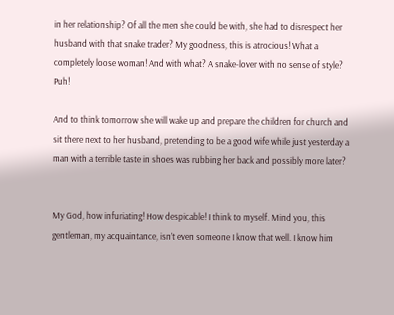in her relationship? Of all the men she could be with, she had to disrespect her husband with that snake trader? My goodness, this is atrocious! What a completely loose woman! And with what? A snake-lover with no sense of style? Puh!

And to think tomorrow she will wake up and prepare the children for church and sit there next to her husband, pretending to be a good wife while just yesterday a man with a terrible taste in shoes was rubbing her back and possibly more later?


My God, how infuriating! How despicable! I think to myself. Mind you, this gentleman, my acquaintance, isn’t even someone I know that well. I know him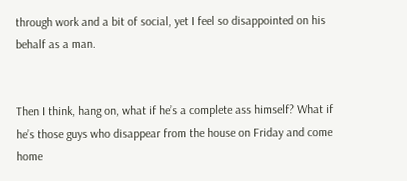through work and a bit of social, yet I feel so disappointed on his behalf as a man.


Then I think, hang on, what if he’s a complete ass himself? What if he’s those guys who disappear from the house on Friday and come home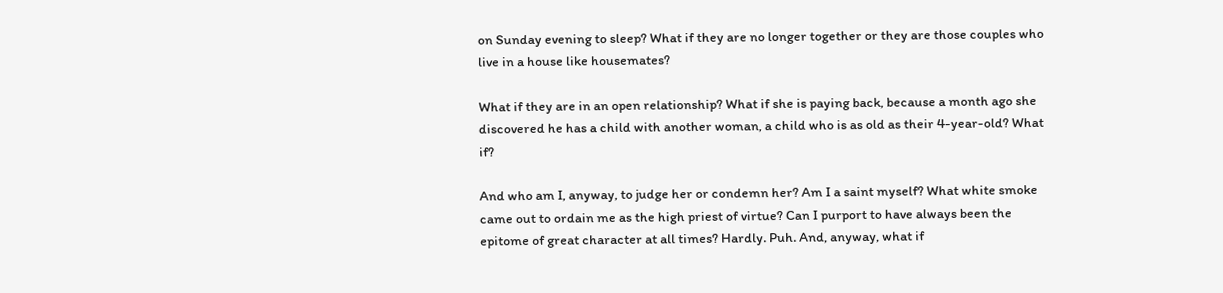on Sunday evening to sleep? What if they are no longer together or they are those couples who live in a house like housemates?

What if they are in an open relationship? What if she is paying back, because a month ago she discovered he has a child with another woman, a child who is as old as their 4-year-old? What if?

And who am I, anyway, to judge her or condemn her? Am I a saint myself? What white smoke came out to ordain me as the high priest of virtue? Can I purport to have always been the epitome of great character at all times? Hardly. Puh. And, anyway, what if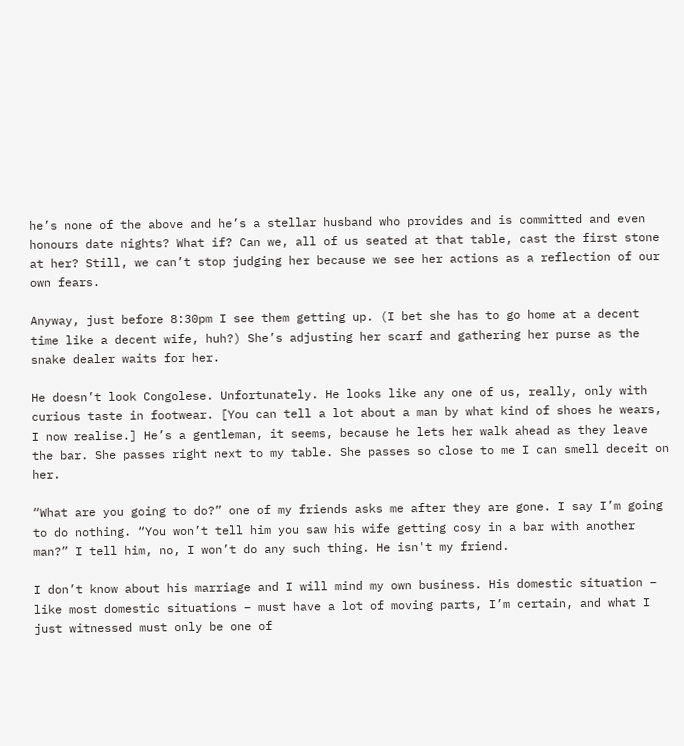he’s none of the above and he’s a stellar husband who provides and is committed and even honours date nights? What if? Can we, all of us seated at that table, cast the first stone at her? Still, we can’t stop judging her because we see her actions as a reflection of our own fears.

Anyway, just before 8:30pm I see them getting up. (I bet she has to go home at a decent time like a decent wife, huh?) She’s adjusting her scarf and gathering her purse as the snake dealer waits for her.

He doesn’t look Congolese. Unfortunately. He looks like any one of us, really, only with curious taste in footwear. [You can tell a lot about a man by what kind of shoes he wears, I now realise.] He’s a gentleman, it seems, because he lets her walk ahead as they leave the bar. She passes right next to my table. She passes so close to me I can smell deceit on her.

“What are you going to do?” one of my friends asks me after they are gone. I say I’m going to do nothing. “You won’t tell him you saw his wife getting cosy in a bar with another man?” I tell him, no, I won’t do any such thing. He isn't my friend.

I don’t know about his marriage and I will mind my own business. His domestic situation – like most domestic situations – must have a lot of moving parts, I’m certain, and what I just witnessed must only be one of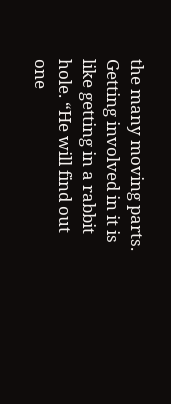the many moving parts. Getting involved in it is like getting in a rabbit hole. “He will find out one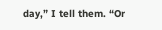day,” I tell them. “Or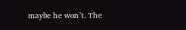maybe he won’t. The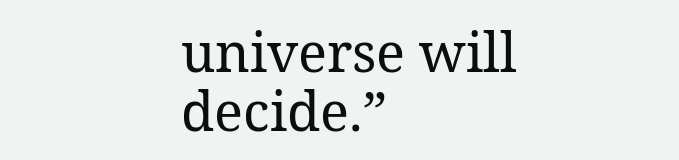universe will decide.”